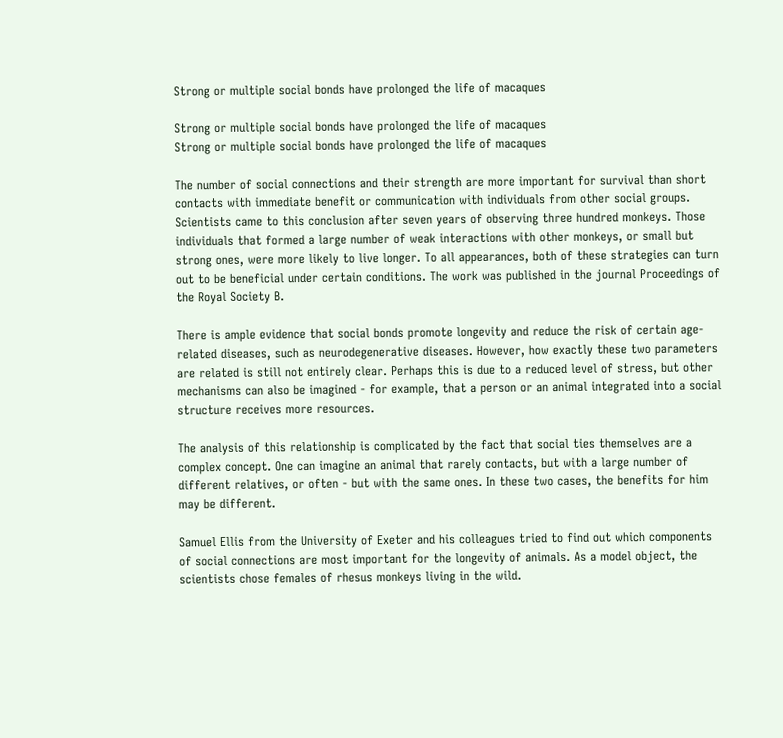Strong or multiple social bonds have prolonged the life of macaques

Strong or multiple social bonds have prolonged the life of macaques
Strong or multiple social bonds have prolonged the life of macaques

The number of social connections and their strength are more important for survival than short contacts with immediate benefit or communication with individuals from other social groups. Scientists came to this conclusion after seven years of observing three hundred monkeys. Those individuals that formed a large number of weak interactions with other monkeys, or small but strong ones, were more likely to live longer. To all appearances, both of these strategies can turn out to be beneficial under certain conditions. The work was published in the journal Proceedings of the Royal Society B.

There is ample evidence that social bonds promote longevity and reduce the risk of certain age-related diseases, such as neurodegenerative diseases. However, how exactly these two parameters are related is still not entirely clear. Perhaps this is due to a reduced level of stress, but other mechanisms can also be imagined - for example, that a person or an animal integrated into a social structure receives more resources.

The analysis of this relationship is complicated by the fact that social ties themselves are a complex concept. One can imagine an animal that rarely contacts, but with a large number of different relatives, or often - but with the same ones. In these two cases, the benefits for him may be different.

Samuel Ellis from the University of Exeter and his colleagues tried to find out which components of social connections are most important for the longevity of animals. As a model object, the scientists chose females of rhesus monkeys living in the wild.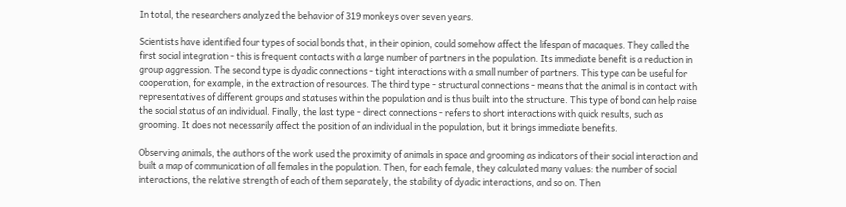In total, the researchers analyzed the behavior of 319 monkeys over seven years.

Scientists have identified four types of social bonds that, in their opinion, could somehow affect the lifespan of macaques. They called the first social integration - this is frequent contacts with a large number of partners in the population. Its immediate benefit is a reduction in group aggression. The second type is dyadic connections - tight interactions with a small number of partners. This type can be useful for cooperation, for example, in the extraction of resources. The third type - structural connections - means that the animal is in contact with representatives of different groups and statuses within the population and is thus built into the structure. This type of bond can help raise the social status of an individual. Finally, the last type - direct connections - refers to short interactions with quick results, such as grooming. It does not necessarily affect the position of an individual in the population, but it brings immediate benefits.

Observing animals, the authors of the work used the proximity of animals in space and grooming as indicators of their social interaction and built a map of communication of all females in the population. Then, for each female, they calculated many values: the number of social interactions, the relative strength of each of them separately, the stability of dyadic interactions, and so on. Then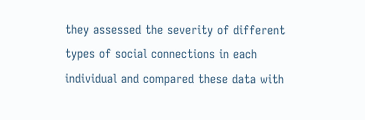they assessed the severity of different types of social connections in each individual and compared these data with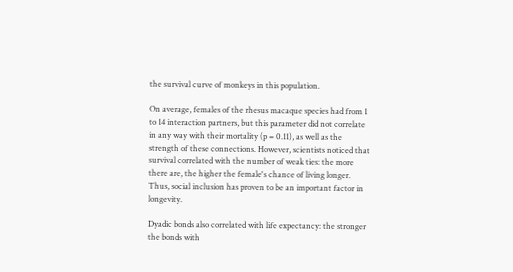the survival curve of monkeys in this population.

On average, females of the rhesus macaque species had from 1 to 14 interaction partners, but this parameter did not correlate in any way with their mortality (p = 0.11), as well as the strength of these connections. However, scientists noticed that survival correlated with the number of weak ties: the more there are, the higher the female's chance of living longer. Thus, social inclusion has proven to be an important factor in longevity.

Dyadic bonds also correlated with life expectancy: the stronger the bonds with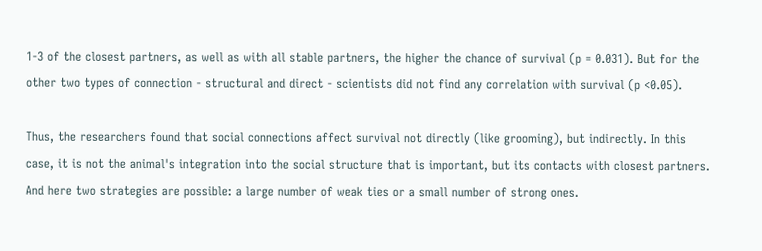1-3 of the closest partners, as well as with all stable partners, the higher the chance of survival (p = 0.031). But for the other two types of connection - structural and direct - scientists did not find any correlation with survival (p <0.05).

Thus, the researchers found that social connections affect survival not directly (like grooming), but indirectly. In this case, it is not the animal's integration into the social structure that is important, but its contacts with closest partners. And here two strategies are possible: a large number of weak ties or a small number of strong ones.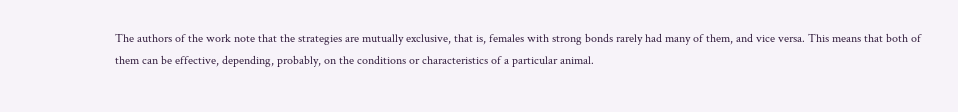The authors of the work note that the strategies are mutually exclusive, that is, females with strong bonds rarely had many of them, and vice versa. This means that both of them can be effective, depending, probably, on the conditions or characteristics of a particular animal.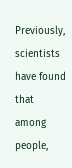Previously, scientists have found that among people,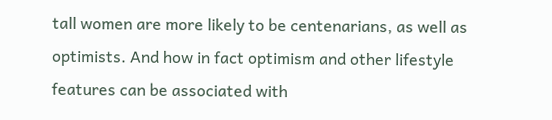tall women are more likely to be centenarians, as well as optimists. And how in fact optimism and other lifestyle features can be associated with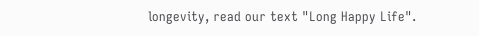longevity, read our text "Long Happy Life".